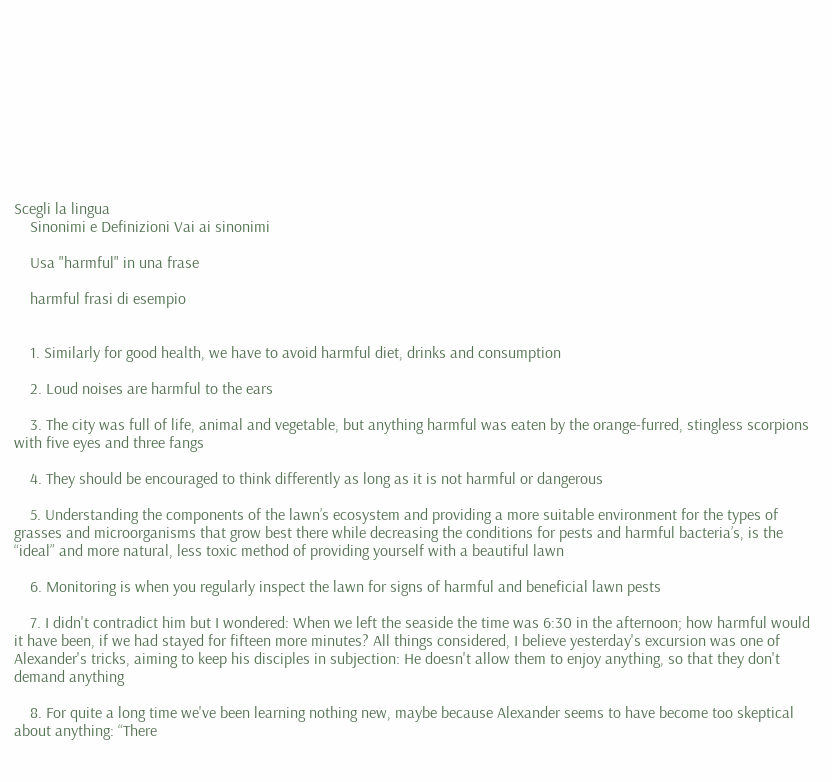Scegli la lingua
    Sinonimi e Definizioni Vai ai sinonimi

    Usa "harmful" in una frase

    harmful frasi di esempio


    1. Similarly for good health, we have to avoid harmful diet, drinks and consumption

    2. Loud noises are harmful to the ears

    3. The city was full of life, animal and vegetable, but anything harmful was eaten by the orange-furred, stingless scorpions with five eyes and three fangs

    4. They should be encouraged to think differently as long as it is not harmful or dangerous

    5. Understanding the components of the lawn’s ecosystem and providing a more suitable environment for the types of grasses and microorganisms that grow best there while decreasing the conditions for pests and harmful bacteria’s, is the “ideal” and more natural, less toxic method of providing yourself with a beautiful lawn

    6. Monitoring is when you regularly inspect the lawn for signs of harmful and beneficial lawn pests

    7. I didn't contradict him but I wondered: When we left the seaside the time was 6:30 in the afternoon; how harmful would it have been, if we had stayed for fifteen more minutes? All things considered, I believe yesterday's excursion was one of Alexander's tricks, aiming to keep his disciples in subjection: He doesn't allow them to enjoy anything, so that they don't demand anything

    8. For quite a long time we've been learning nothing new, maybe because Alexander seems to have become too skeptical about anything: “There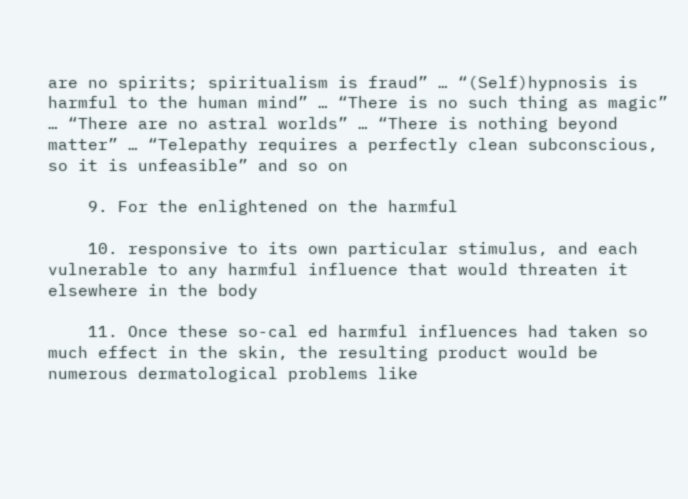are no spirits; spiritualism is fraud” … “(Self)hypnosis is harmful to the human mind” … “There is no such thing as magic” … “There are no astral worlds” … “There is nothing beyond matter” … “Telepathy requires a perfectly clean subconscious, so it is unfeasible” and so on

    9. For the enlightened on the harmful

    10. responsive to its own particular stimulus, and each vulnerable to any harmful influence that would threaten it elsewhere in the body

    11. Once these so-cal ed harmful influences had taken so much effect in the skin, the resulting product would be numerous dermatological problems like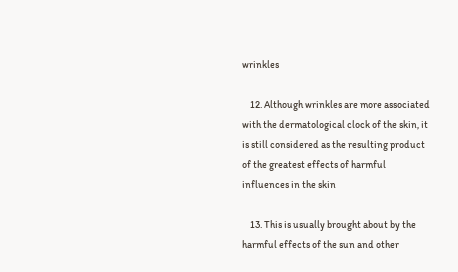wrinkles

    12. Although wrinkles are more associated with the dermatological clock of the skin, it is still considered as the resulting product of the greatest effects of harmful influences in the skin

    13. This is usually brought about by the harmful effects of the sun and other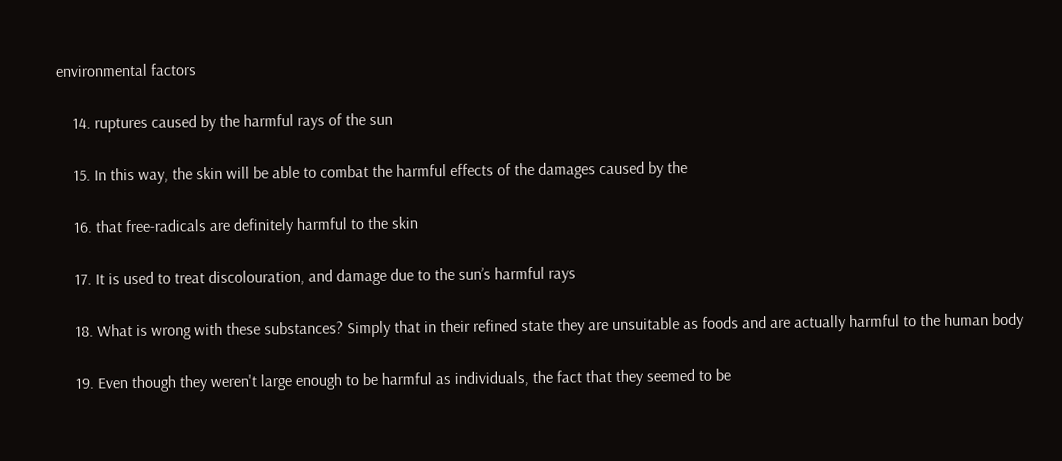environmental factors

    14. ruptures caused by the harmful rays of the sun

    15. In this way, the skin will be able to combat the harmful effects of the damages caused by the

    16. that free-radicals are definitely harmful to the skin

    17. It is used to treat discolouration, and damage due to the sun’s harmful rays

    18. What is wrong with these substances? Simply that in their refined state they are unsuitable as foods and are actually harmful to the human body

    19. Even though they weren't large enough to be harmful as individuals, the fact that they seemed to be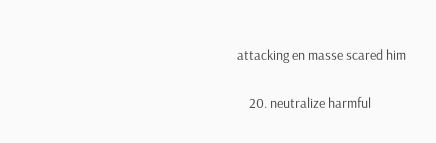attacking en masse scared him

    20. neutralize harmful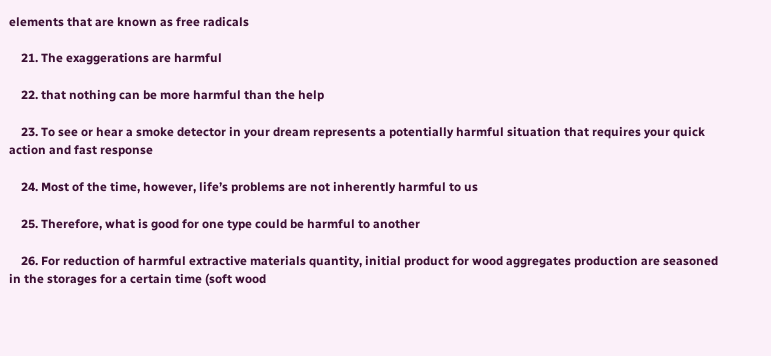elements that are known as free radicals

    21. The exaggerations are harmful

    22. that nothing can be more harmful than the help

    23. To see or hear a smoke detector in your dream represents a potentially harmful situation that requires your quick action and fast response

    24. Most of the time, however, life’s problems are not inherently harmful to us

    25. Therefore, what is good for one type could be harmful to another

    26. For reduction of harmful extractive materials quantity, initial product for wood aggregates production are seasoned in the storages for a certain time (soft wood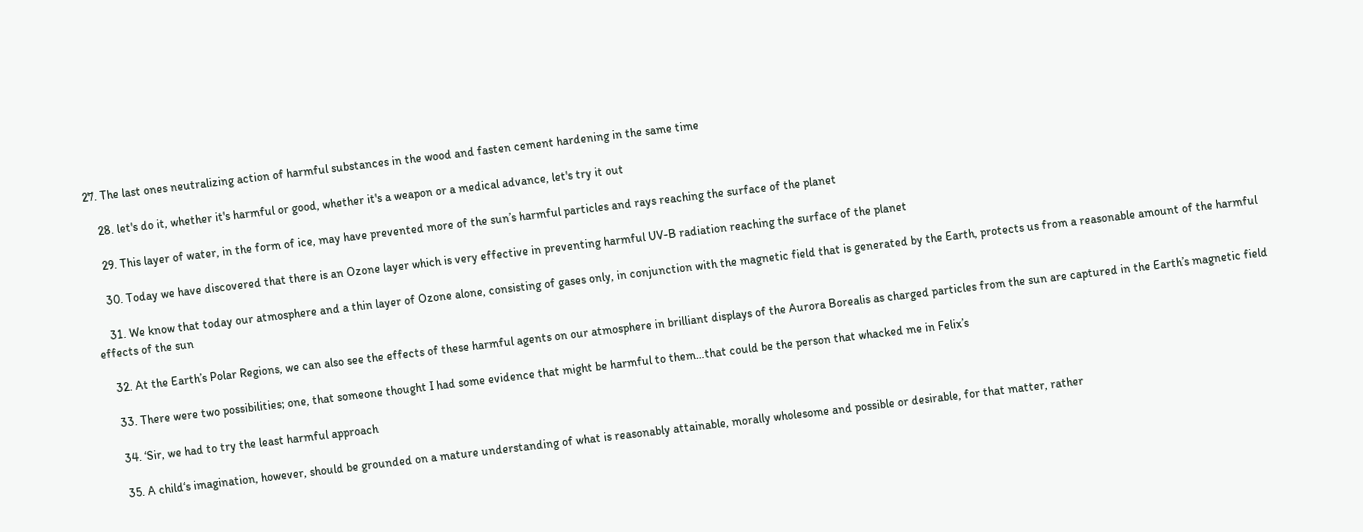27. The last ones neutralizing action of harmful substances in the wood and fasten cement hardening in the same time

    28. let's do it, whether it's harmful or good, whether it's a weapon or a medical advance, let's try it out

    29. This layer of water, in the form of ice, may have prevented more of the sun’s harmful particles and rays reaching the surface of the planet

    30. Today we have discovered that there is an Ozone layer which is very effective in preventing harmful UV-B radiation reaching the surface of the planet

    31. We know that today our atmosphere and a thin layer of Ozone alone, consisting of gases only, in conjunction with the magnetic field that is generated by the Earth, protects us from a reasonable amount of the harmful effects of the sun

    32. At the Earth’s Polar Regions, we can also see the effects of these harmful agents on our atmosphere in brilliant displays of the Aurora Borealis as charged particles from the sun are captured in the Earth’s magnetic field

    33. There were two possibilities; one, that someone thought I had some evidence that might be harmful to them…that could be the person that whacked me in Felix’s

    34. ‘Sir, we had to try the least harmful approach

    35. A child‘s imagination, however, should be grounded on a mature understanding of what is reasonably attainable, morally wholesome and possible or desirable, for that matter, rather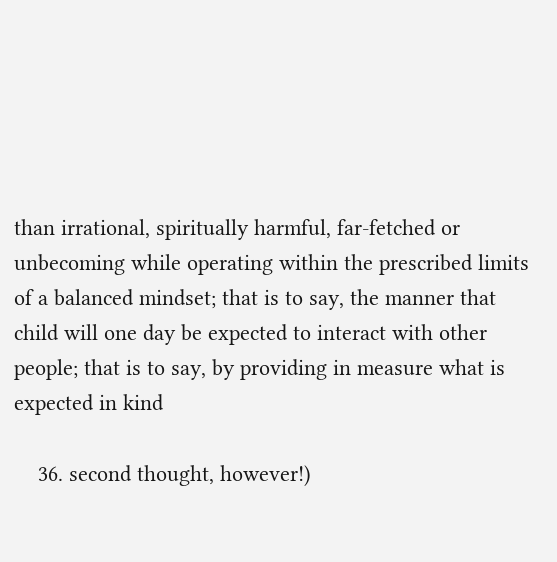than irrational, spiritually harmful, far-fetched or unbecoming while operating within the prescribed limits of a balanced mindset; that is to say, the manner that child will one day be expected to interact with other people; that is to say, by providing in measure what is expected in kind

    36. second thought, however!)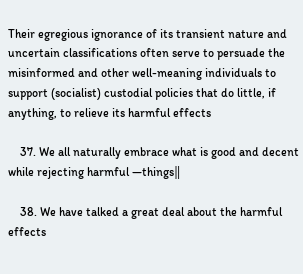Their egregious ignorance of its transient nature and uncertain classifications often serve to persuade the misinformed and other well-meaning individuals to support (socialist) custodial policies that do little, if anything, to relieve its harmful effects

    37. We all naturally embrace what is good and decent while rejecting harmful ―things‖

    38. We have talked a great deal about the harmful effects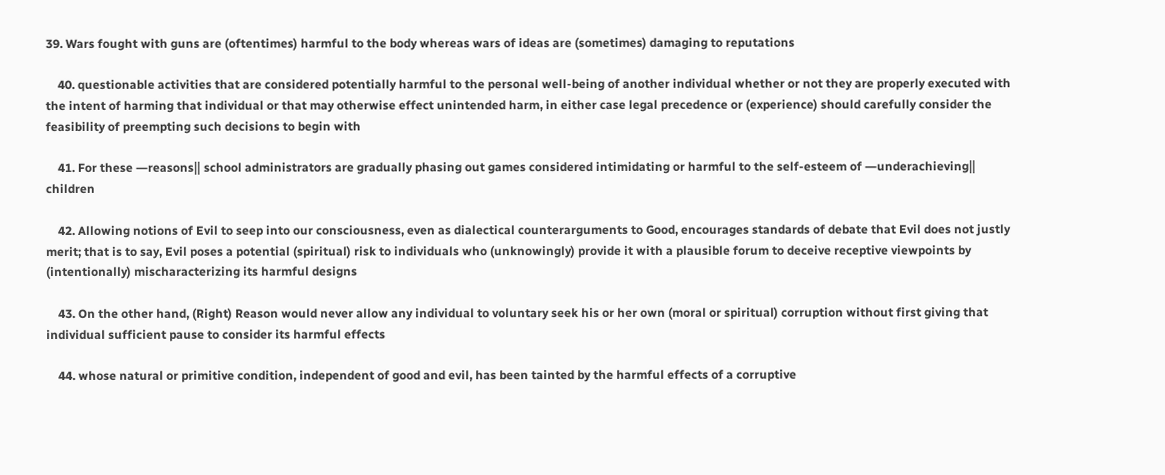39. Wars fought with guns are (oftentimes) harmful to the body whereas wars of ideas are (sometimes) damaging to reputations

    40. questionable activities that are considered potentially harmful to the personal well-being of another individual whether or not they are properly executed with the intent of harming that individual or that may otherwise effect unintended harm, in either case legal precedence or (experience) should carefully consider the feasibility of preempting such decisions to begin with

    41. For these ―reasons‖ school administrators are gradually phasing out games considered intimidating or harmful to the self-esteem of ―underachieving‖ children

    42. Allowing notions of Evil to seep into our consciousness, even as dialectical counterarguments to Good, encourages standards of debate that Evil does not justly merit; that is to say, Evil poses a potential (spiritual) risk to individuals who (unknowingly) provide it with a plausible forum to deceive receptive viewpoints by (intentionally) mischaracterizing its harmful designs

    43. On the other hand, (Right) Reason would never allow any individual to voluntary seek his or her own (moral or spiritual) corruption without first giving that individual sufficient pause to consider its harmful effects

    44. whose natural or primitive condition, independent of good and evil, has been tainted by the harmful effects of a corruptive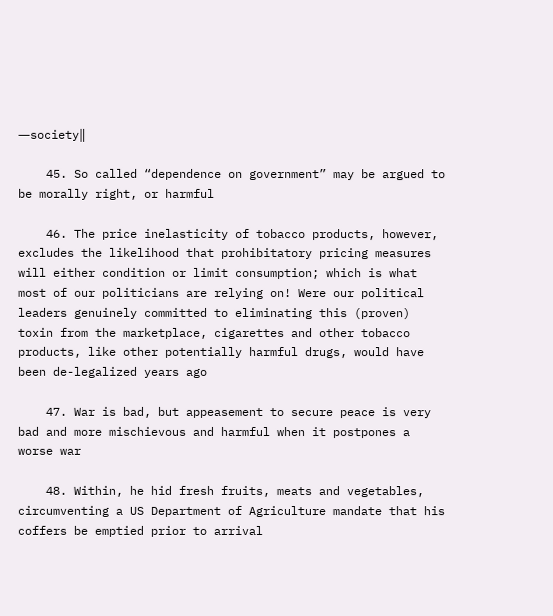―society‖

    45. So called “dependence on government” may be argued to be morally right, or harmful

    46. The price inelasticity of tobacco products, however, excludes the likelihood that prohibitatory pricing measures will either condition or limit consumption; which is what most of our politicians are relying on! Were our political leaders genuinely committed to eliminating this (proven) toxin from the marketplace, cigarettes and other tobacco products, like other potentially harmful drugs, would have been de-legalized years ago

    47. War is bad, but appeasement to secure peace is very bad and more mischievous and harmful when it postpones a worse war

    48. Within, he hid fresh fruits, meats and vegetables, circumventing a US Department of Agriculture mandate that his coffers be emptied prior to arrival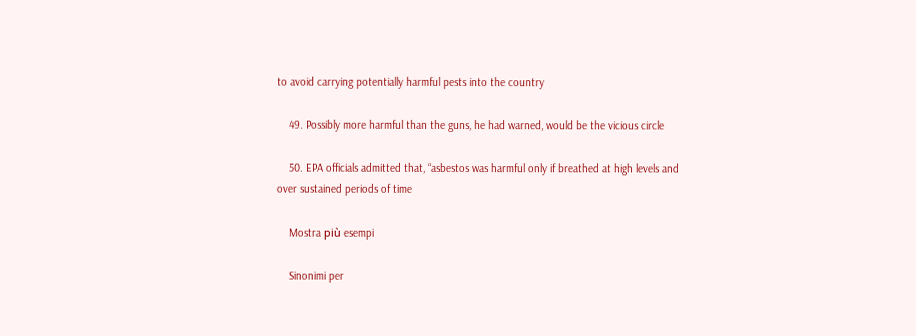to avoid carrying potentially harmful pests into the country

    49. Possibly more harmful than the guns, he had warned, would be the vicious circle

    50. EPA officials admitted that, “asbestos was harmful only if breathed at high levels and over sustained periods of time

    Mostra più esempi

    Sinonimi per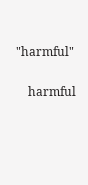"harmful"

    harmful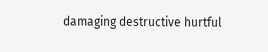damaging destructive hurtful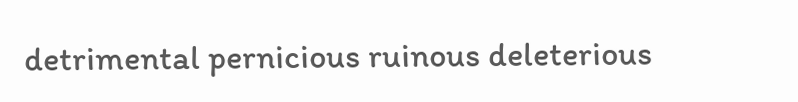detrimental pernicious ruinous deleterious